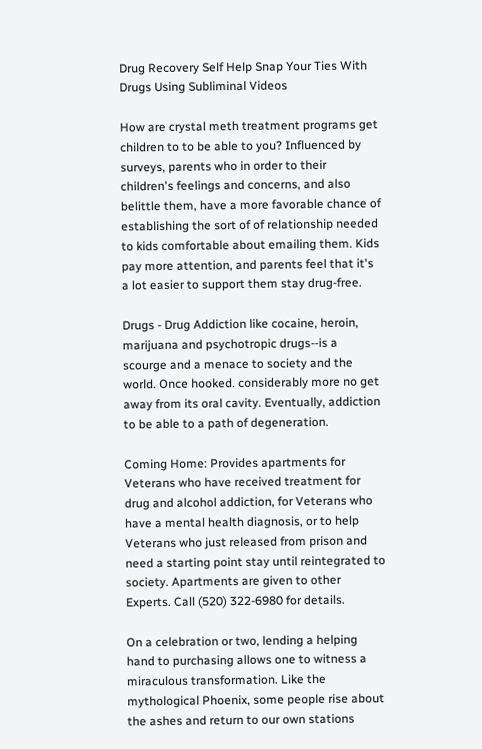Drug Recovery Self Help Snap Your Ties With Drugs Using Subliminal Videos

How are crystal meth treatment programs get children to to be able to you? Influenced by surveys, parents who in order to their children's feelings and concerns, and also belittle them, have a more favorable chance of establishing the sort of of relationship needed to kids comfortable about emailing them. Kids pay more attention, and parents feel that it's a lot easier to support them stay drug-free.

Drugs - Drug Addiction like cocaine, heroin, marijuana and psychotropic drugs--is a scourge and a menace to society and the world. Once hooked. considerably more no get away from its oral cavity. Eventually, addiction to be able to a path of degeneration.

Coming Home: Provides apartments for Veterans who have received treatment for drug and alcohol addiction, for Veterans who have a mental health diagnosis, or to help Veterans who just released from prison and need a starting point stay until reintegrated to society. Apartments are given to other Experts. Call (520) 322-6980 for details.

On a celebration or two, lending a helping hand to purchasing allows one to witness a miraculous transformation. Like the mythological Phoenix, some people rise about the ashes and return to our own stations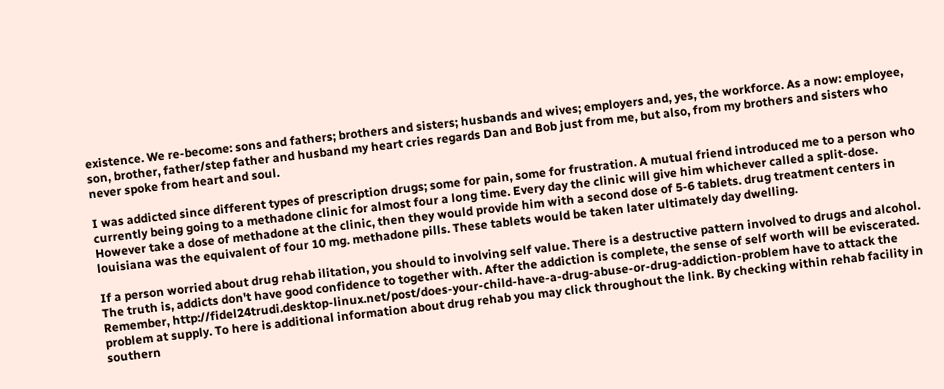existence. We re-become: sons and fathers; brothers and sisters; husbands and wives; employers and, yes, the workforce. As a now: employee, son, brother, father/step father and husband my heart cries regards Dan and Bob just from me, but also, from my brothers and sisters who never spoke from heart and soul.

I was addicted since different types of prescription drugs; some for pain, some for frustration. A mutual friend introduced me to a person who currently being going to a methadone clinic for almost four a long time. Every day the clinic will give him whichever called a split-dose. However take a dose of methadone at the clinic, then they would provide him with a second dose of 5-6 tablets. drug treatment centers in louisiana was the equivalent of four 10 mg. methadone pills. These tablets would be taken later ultimately day dwelling.

If a person worried about drug rehab ilitation, you should to involving self value. There is a destructive pattern involved to drugs and alcohol. The truth is, addicts don't have good confidence to together with. After the addiction is complete, the sense of self worth will be eviscerated. Remember, http://fidel24trudi.desktop-linux.net/post/does-your-child-have-a-drug-abuse-or-drug-addiction-problem have to attack the problem at supply. To here is additional information about drug rehab you may click throughout the link. By checking within rehab facility in southern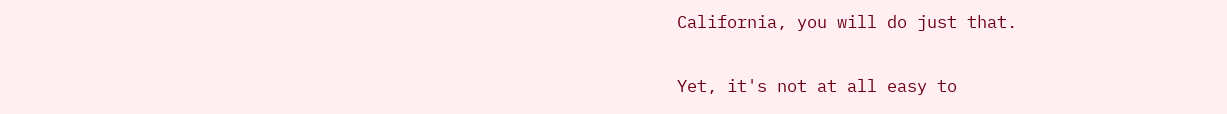California, you will do just that.

Yet, it's not at all easy to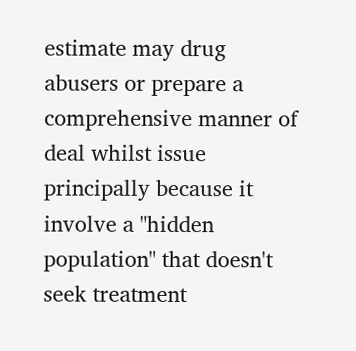estimate may drug abusers or prepare a comprehensive manner of deal whilst issue principally because it involve a "hidden population" that doesn't seek treatment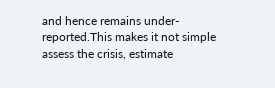and hence remains under-reported.This makes it not simple assess the crisis, estimate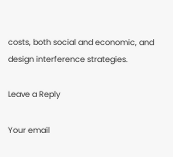costs, both social and economic, and design interference strategies.

Leave a Reply

Your email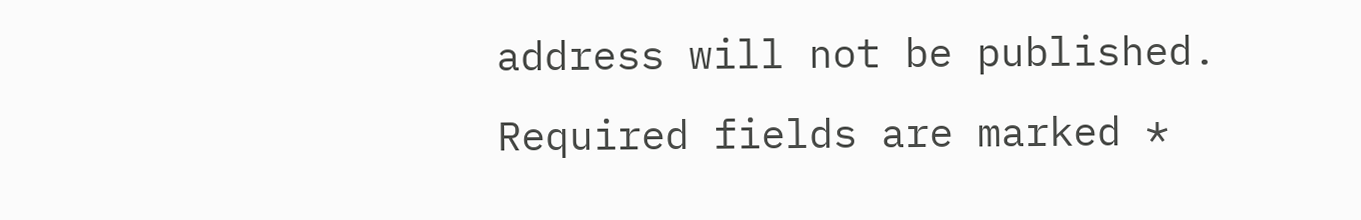address will not be published. Required fields are marked *